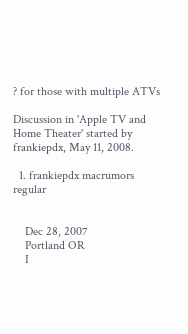? for those with multiple ATVs

Discussion in 'Apple TV and Home Theater' started by frankiepdx, May 11, 2008.

  1. frankiepdx macrumors regular


    Dec 28, 2007
    Portland OR
    I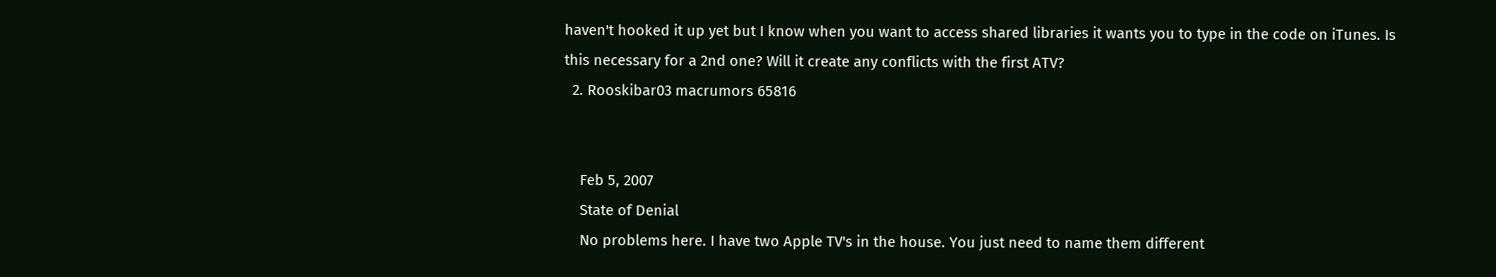haven't hooked it up yet but I know when you want to access shared libraries it wants you to type in the code on iTunes. Is this necessary for a 2nd one? Will it create any conflicts with the first ATV?
  2. Rooskibar03 macrumors 65816


    Feb 5, 2007
    State of Denial
    No problems here. I have two Apple TV's in the house. You just need to name them different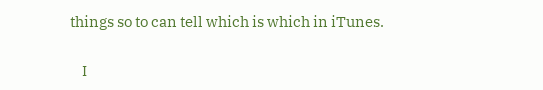things so to can tell which is which in iTunes.

    I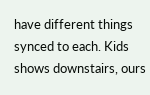have different things synced to each. Kids shows downstairs, ours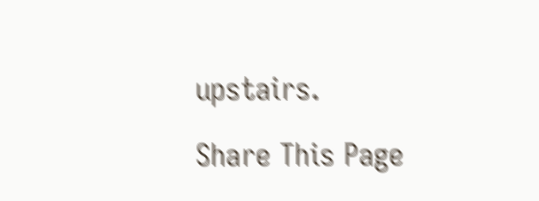upstairs.

Share This Page